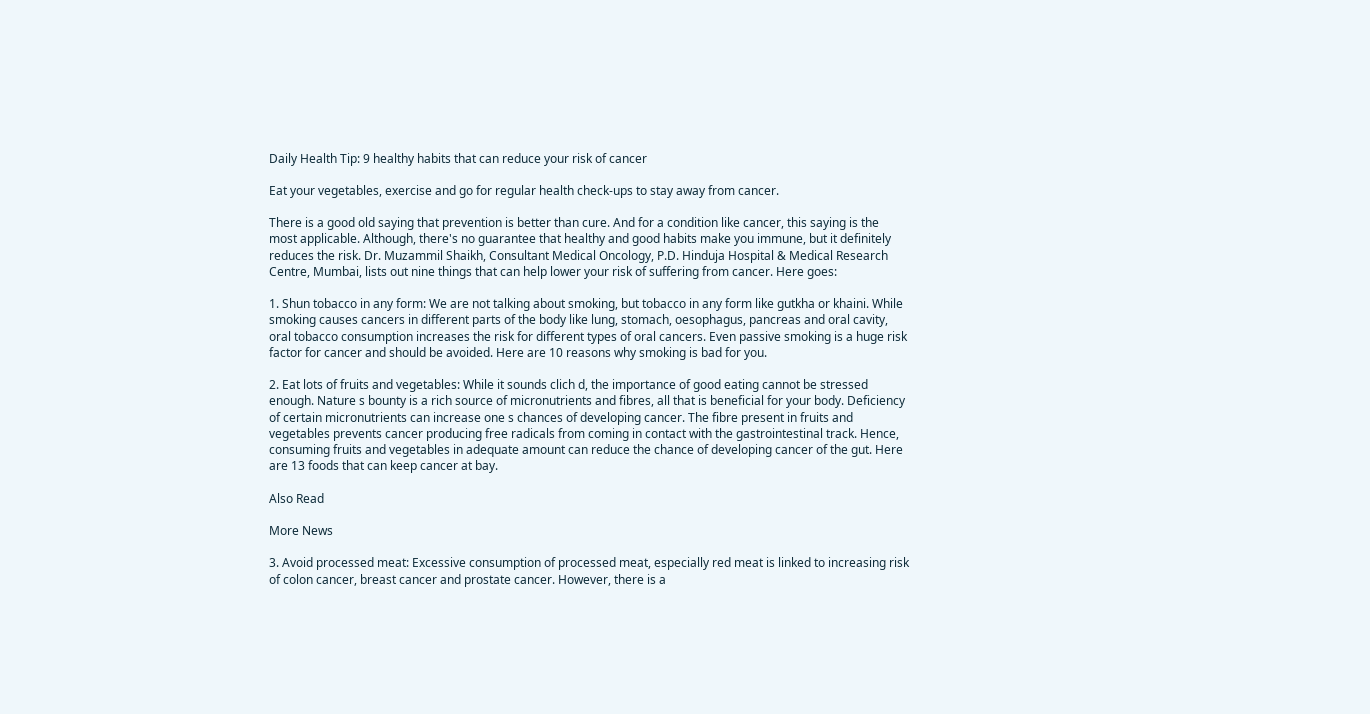Daily Health Tip: 9 healthy habits that can reduce your risk of cancer

Eat your vegetables, exercise and go for regular health check-ups to stay away from cancer.

There is a good old saying that prevention is better than cure. And for a condition like cancer, this saying is the most applicable. Although, there's no guarantee that healthy and good habits make you immune, but it definitely reduces the risk. Dr. Muzammil Shaikh, Consultant Medical Oncology, P.D. Hinduja Hospital & Medical Research Centre, Mumbai, lists out nine things that can help lower your risk of suffering from cancer. Here goes:

1. Shun tobacco in any form: We are not talking about smoking, but tobacco in any form like gutkha or khaini. While smoking causes cancers in different parts of the body like lung, stomach, oesophagus, pancreas and oral cavity, oral tobacco consumption increases the risk for different types of oral cancers. Even passive smoking is a huge risk factor for cancer and should be avoided. Here are 10 reasons why smoking is bad for you.

2. Eat lots of fruits and vegetables: While it sounds clich d, the importance of good eating cannot be stressed enough. Nature s bounty is a rich source of micronutrients and fibres, all that is beneficial for your body. Deficiency of certain micronutrients can increase one s chances of developing cancer. The fibre present in fruits and vegetables prevents cancer producing free radicals from coming in contact with the gastrointestinal track. Hence, consuming fruits and vegetables in adequate amount can reduce the chance of developing cancer of the gut. Here are 13 foods that can keep cancer at bay.

Also Read

More News

3. Avoid processed meat: Excessive consumption of processed meat, especially red meat is linked to increasing risk of colon cancer, breast cancer and prostate cancer. However, there is a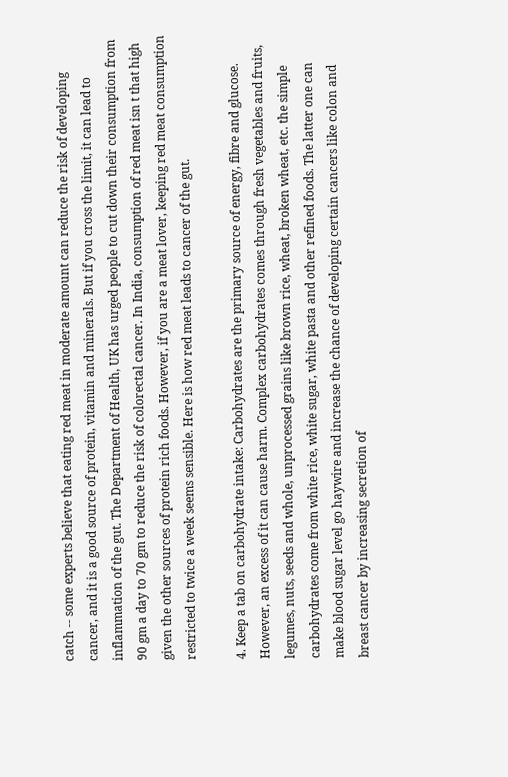catch -- some experts believe that eating red meat in moderate amount can reduce the risk of developing cancer, and it is a good source of protein, vitamin and minerals. But if you cross the limit, it can lead to inflammation of the gut. The Department of Health, UK has urged people to cut down their consumption from 90 gm a day to 70 gm to reduce the risk of colorectal cancer. In India, consumption of red meat isn t that high given the other sources of protein rich foods. However, if you are a meat lover, keeping red meat consumption restricted to twice a week seems sensible. Here is how red meat leads to cancer of the gut.

4. Keep a tab on carbohydrate intake: Carbohydrates are the primary source of energy, fibre and glucose. However, an excess of it can cause harm. Complex carbohydrates comes through fresh vegetables and fruits, legumes, nuts, seeds and whole, unprocessed grains like brown rice, wheat, broken wheat, etc. the simple carbohydrates come from white rice, white sugar, white pasta and other refined foods. The latter one can make blood sugar level go haywire and increase the chance of developing certain cancers like colon and breast cancer by increasing secretion of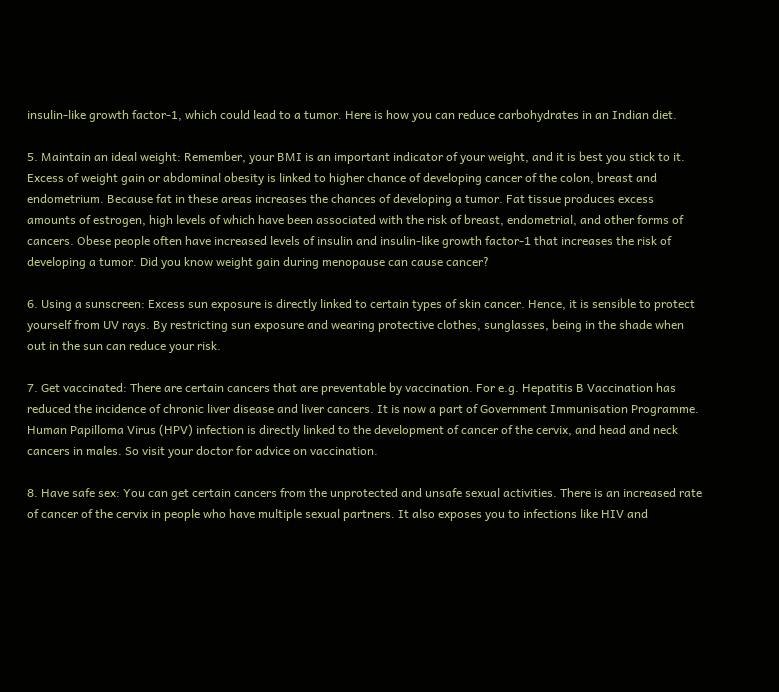insulin-like growth factor-1, which could lead to a tumor. Here is how you can reduce carbohydrates in an Indian diet.

5. Maintain an ideal weight: Remember, your BMI is an important indicator of your weight, and it is best you stick to it. Excess of weight gain or abdominal obesity is linked to higher chance of developing cancer of the colon, breast and endometrium. Because fat in these areas increases the chances of developing a tumor. Fat tissue produces excess amounts of estrogen, high levels of which have been associated with the risk of breast, endometrial, and other forms of cancers. Obese people often have increased levels of insulin and insulin-like growth factor-1 that increases the risk of developing a tumor. Did you know weight gain during menopause can cause cancer?

6. Using a sunscreen: Excess sun exposure is directly linked to certain types of skin cancer. Hence, it is sensible to protect yourself from UV rays. By restricting sun exposure and wearing protective clothes, sunglasses, being in the shade when out in the sun can reduce your risk.

7. Get vaccinated: There are certain cancers that are preventable by vaccination. For e.g. Hepatitis B Vaccination has reduced the incidence of chronic liver disease and liver cancers. It is now a part of Government Immunisation Programme. Human Papilloma Virus (HPV) infection is directly linked to the development of cancer of the cervix, and head and neck cancers in males. So visit your doctor for advice on vaccination.

8. Have safe sex: You can get certain cancers from the unprotected and unsafe sexual activities. There is an increased rate of cancer of the cervix in people who have multiple sexual partners. It also exposes you to infections like HIV and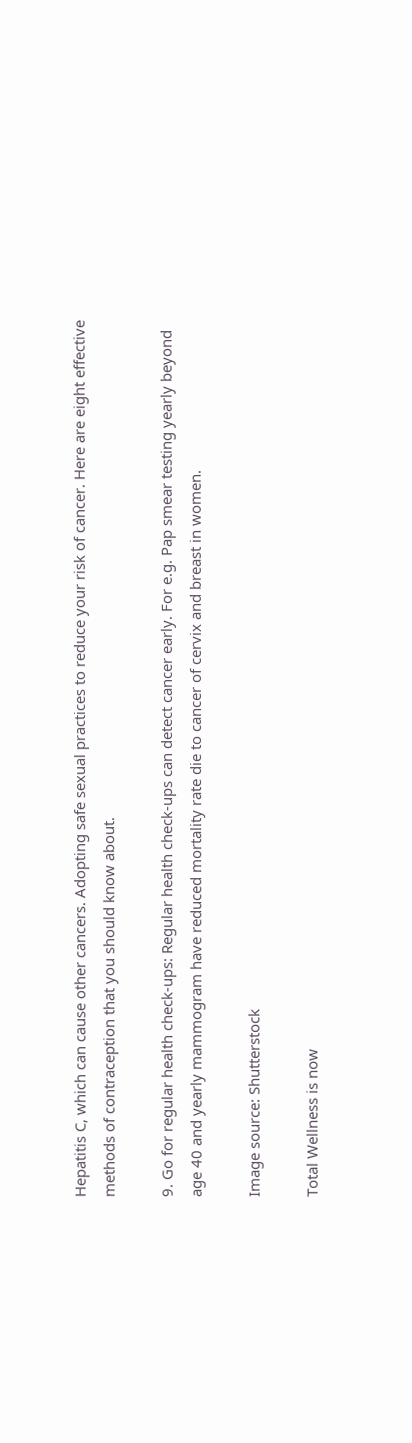Hepatitis C, which can cause other cancers. Adopting safe sexual practices to reduce your risk of cancer. Here are eight effective methods of contraception that you should know about.

9. Go for regular health check-ups: Regular health check-ups can detect cancer early. For e.g. Pap smear testing yearly beyond age 40 and yearly mammogram have reduced mortality rate die to cancer of cervix and breast in women.

Image source: Shutterstock

Total Wellness is now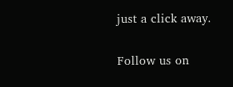just a click away.

Follow us on